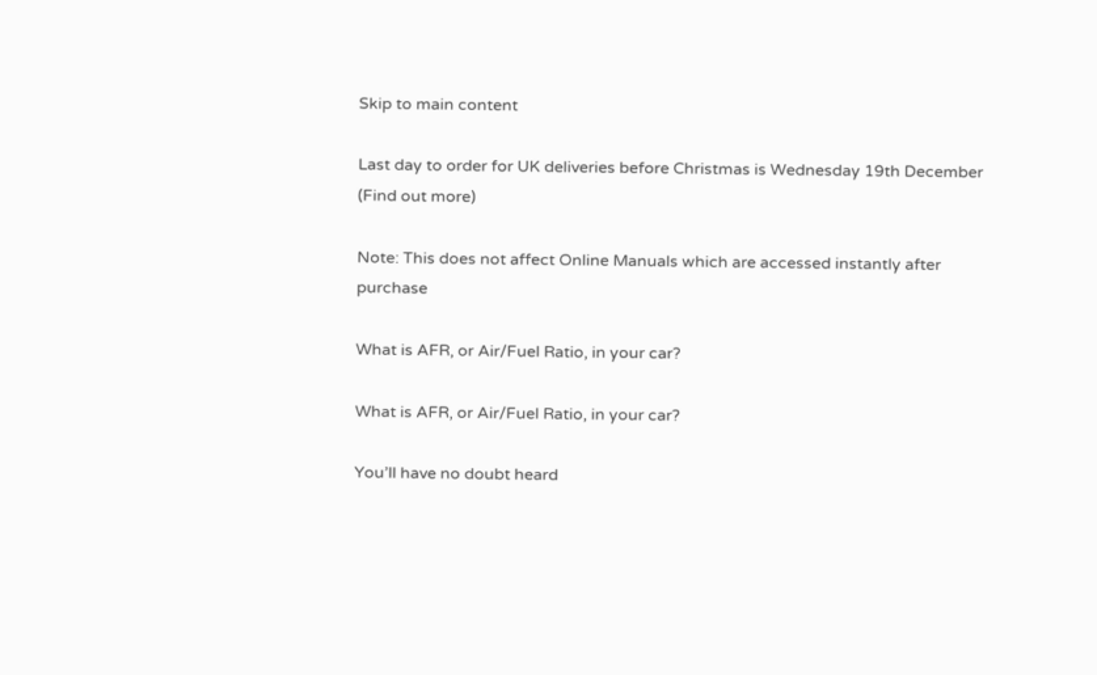Skip to main content

Last day to order for UK deliveries before Christmas is Wednesday 19th December (Find out more)

Note: This does not affect Online Manuals which are accessed instantly after purchase

What is AFR, or Air/Fuel Ratio, in your car?

What is AFR, or Air/Fuel Ratio, in your car?

You’ll have no doubt heard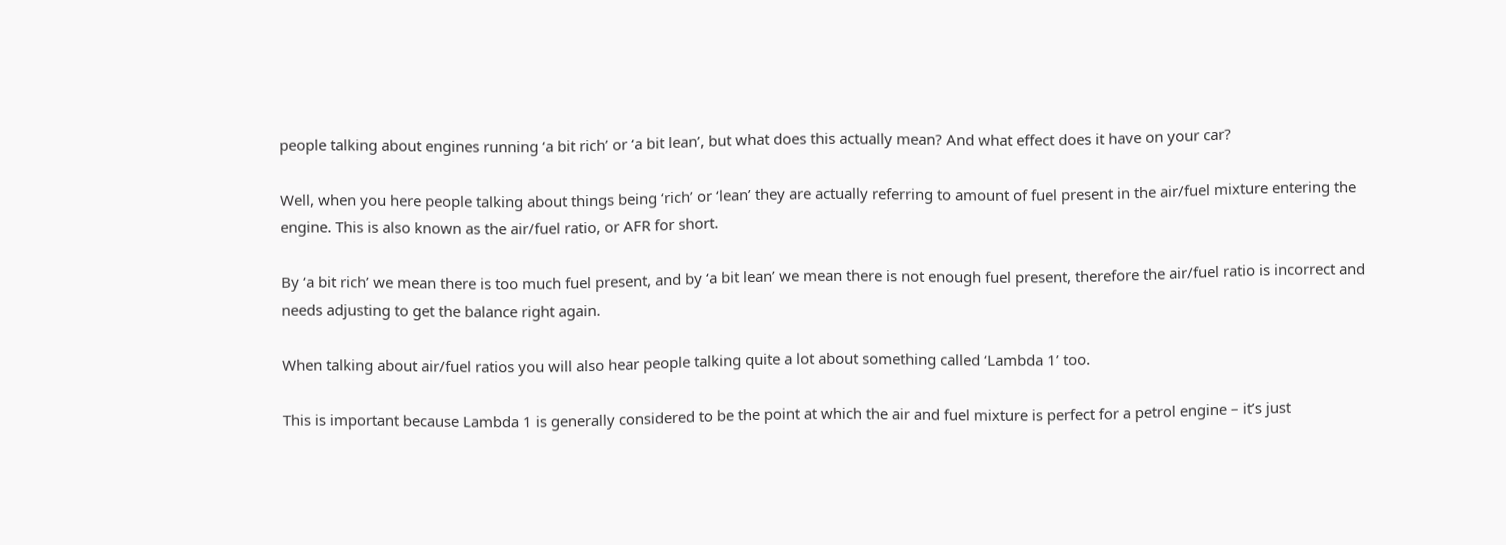people talking about engines running ‘a bit rich’ or ‘a bit lean’, but what does this actually mean? And what effect does it have on your car?

Well, when you here people talking about things being ‘rich’ or ‘lean’ they are actually referring to amount of fuel present in the air/fuel mixture entering the engine. This is also known as the air/fuel ratio, or AFR for short.

By ‘a bit rich’ we mean there is too much fuel present, and by ‘a bit lean’ we mean there is not enough fuel present, therefore the air/fuel ratio is incorrect and needs adjusting to get the balance right again.

When talking about air/fuel ratios you will also hear people talking quite a lot about something called ‘Lambda 1’ too.

This is important because Lambda 1 is generally considered to be the point at which the air and fuel mixture is perfect for a petrol engine – it’s just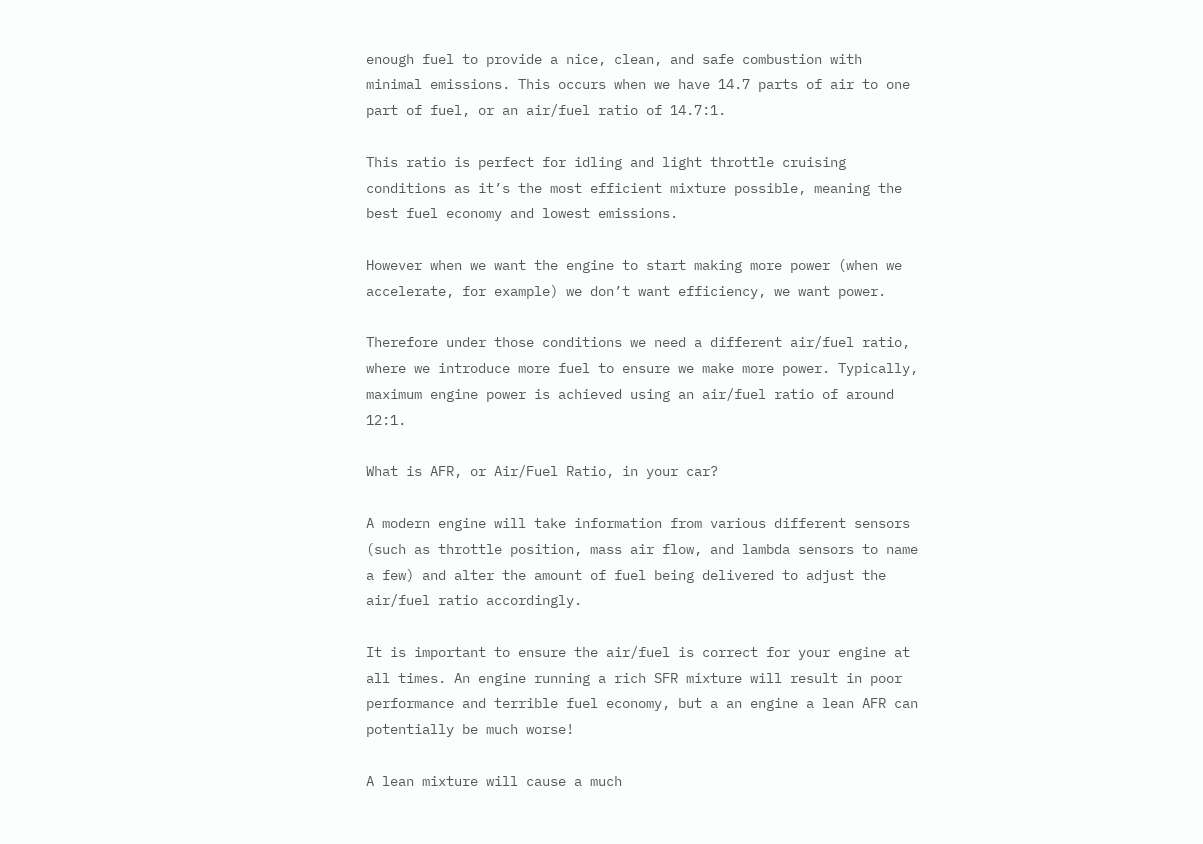enough fuel to provide a nice, clean, and safe combustion with minimal emissions. This occurs when we have 14.7 parts of air to one part of fuel, or an air/fuel ratio of 14.7:1.

This ratio is perfect for idling and light throttle cruising conditions as it’s the most efficient mixture possible, meaning the best fuel economy and lowest emissions.

However when we want the engine to start making more power (when we accelerate, for example) we don’t want efficiency, we want power.

Therefore under those conditions we need a different air/fuel ratio, where we introduce more fuel to ensure we make more power. Typically, maximum engine power is achieved using an air/fuel ratio of around 12:1.

What is AFR, or Air/Fuel Ratio, in your car?

A modern engine will take information from various different sensors (such as throttle position, mass air flow, and lambda sensors to name a few) and alter the amount of fuel being delivered to adjust the air/fuel ratio accordingly.

It is important to ensure the air/fuel is correct for your engine at all times. An engine running a rich SFR mixture will result in poor performance and terrible fuel economy, but a an engine a lean AFR can potentially be much worse!

A lean mixture will cause a much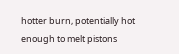hotter burn, potentially hot enough to melt pistons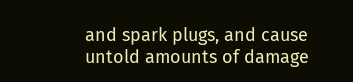and spark plugs, and cause untold amounts of damage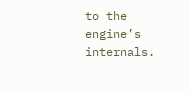to the engine’s internals.